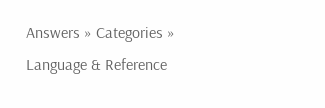Answers » Categories » Language & Reference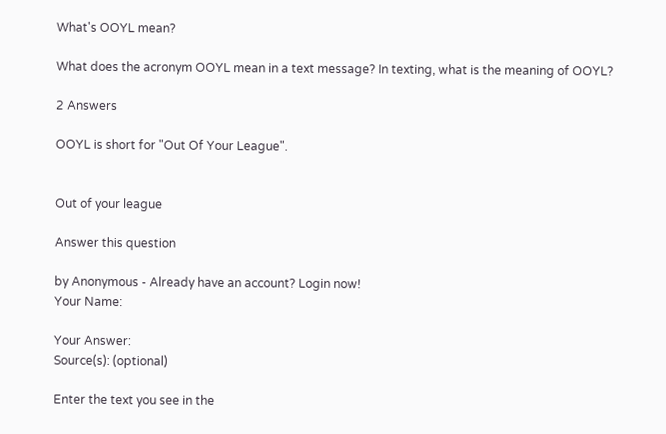What's OOYL mean?

What does the acronym OOYL mean in a text message? In texting, what is the meaning of OOYL?

2 Answers

OOYL is short for "Out Of Your League".


Out of your league

Answer this question

by Anonymous - Already have an account? Login now!
Your Name:

Your Answer:
Source(s): (optional)

Enter the text you see in the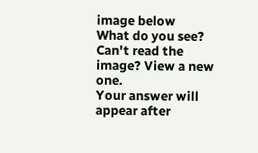image below
What do you see?
Can't read the image? View a new one.
Your answer will appear after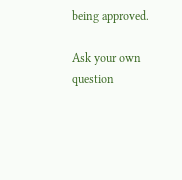being approved.

Ask your own question